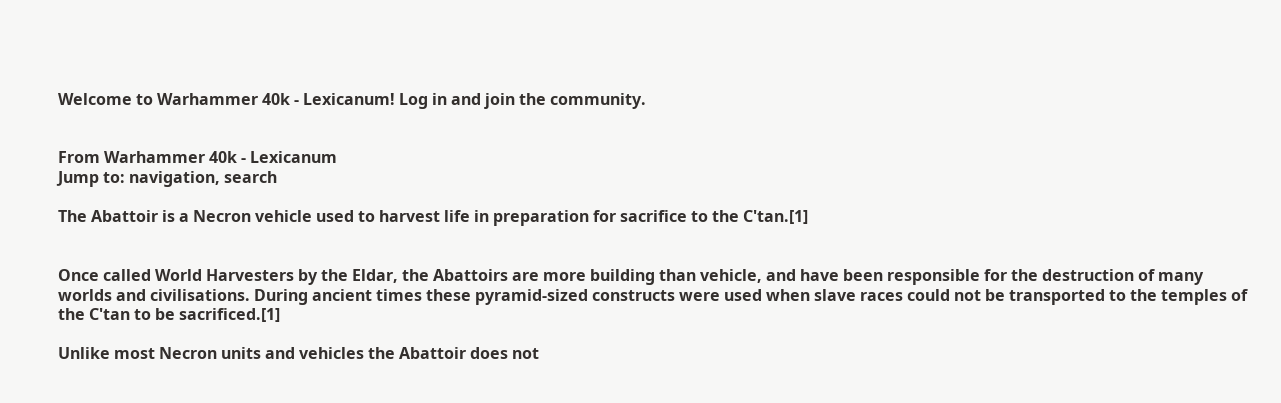Welcome to Warhammer 40k - Lexicanum! Log in and join the community.


From Warhammer 40k - Lexicanum
Jump to: navigation, search

The Abattoir is a Necron vehicle used to harvest life in preparation for sacrifice to the C'tan.[1]


Once called World Harvesters by the Eldar, the Abattoirs are more building than vehicle, and have been responsible for the destruction of many worlds and civilisations. During ancient times these pyramid-sized constructs were used when slave races could not be transported to the temples of the C'tan to be sacrificed.[1]

Unlike most Necron units and vehicles the Abattoir does not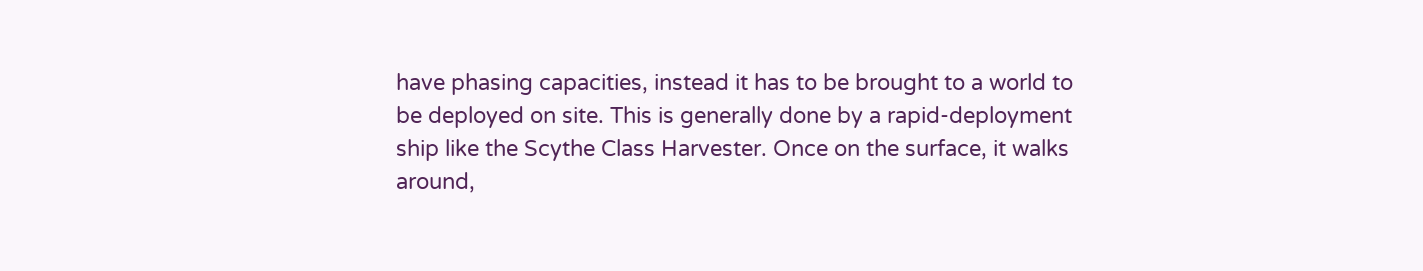have phasing capacities, instead it has to be brought to a world to be deployed on site. This is generally done by a rapid-deployment ship like the Scythe Class Harvester. Once on the surface, it walks around,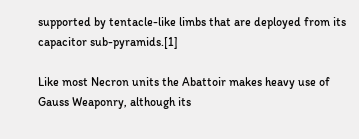supported by tentacle-like limbs that are deployed from its capacitor sub-pyramids.[1]

Like most Necron units the Abattoir makes heavy use of Gauss Weaponry, although its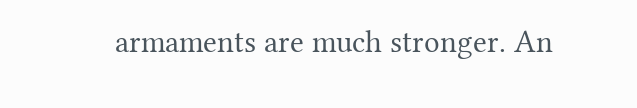armaments are much stronger. An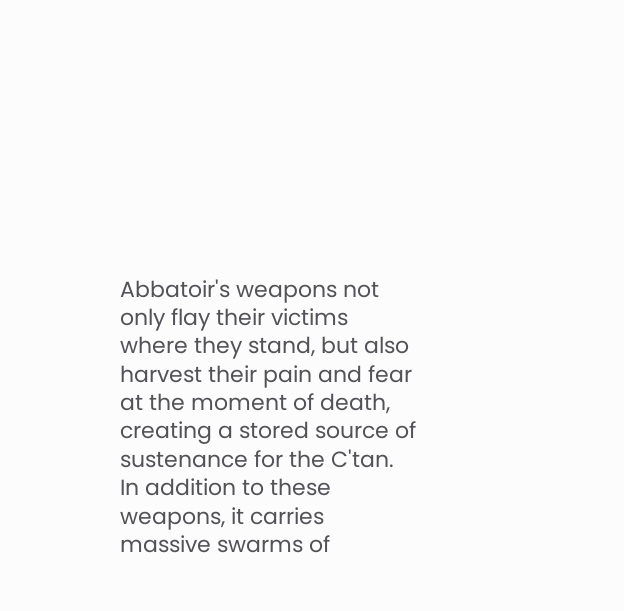Abbatoir's weapons not only flay their victims where they stand, but also harvest their pain and fear at the moment of death, creating a stored source of sustenance for the C'tan. In addition to these weapons, it carries massive swarms of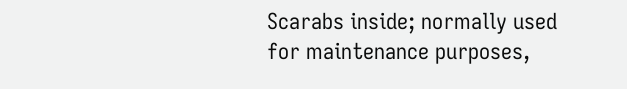Scarabs inside; normally used for maintenance purposes,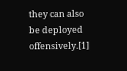they can also be deployed offensively.[1]